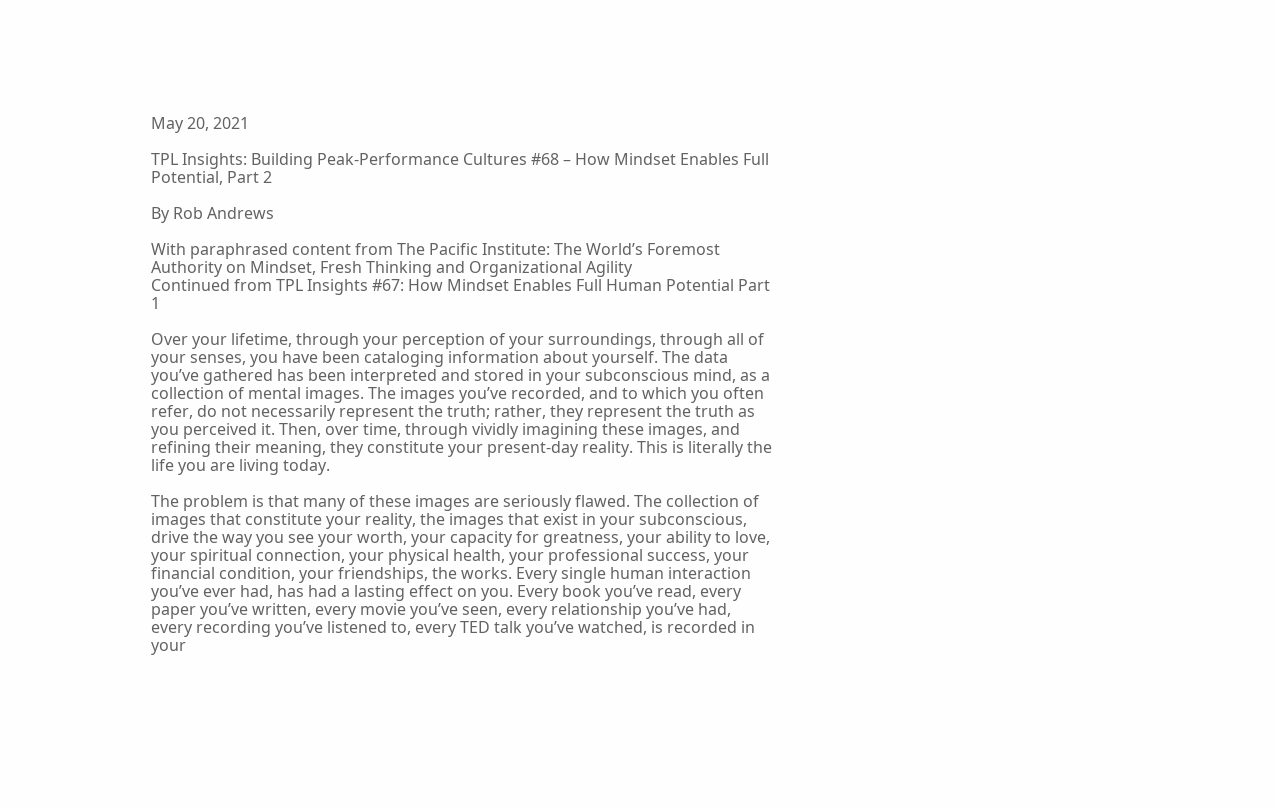May 20, 2021

TPL Insights: Building Peak-Performance Cultures #68 – How Mindset Enables Full Potential, Part 2

By Rob Andrews

With paraphrased content from The Pacific Institute: The World’s Foremost Authority on Mindset, Fresh Thinking and Organizational Agility
Continued from TPL Insights #67: How Mindset Enables Full Human Potential Part 1

Over your lifetime, through your perception of your surroundings, through all of your senses, you have been cataloging information about yourself. The data you’ve gathered has been interpreted and stored in your subconscious mind, as a collection of mental images. The images you’ve recorded, and to which you often refer, do not necessarily represent the truth; rather, they represent the truth as you perceived it. Then, over time, through vividly imagining these images, and refining their meaning, they constitute your present-day reality. This is literally the life you are living today.

The problem is that many of these images are seriously flawed. The collection of images that constitute your reality, the images that exist in your subconscious, drive the way you see your worth, your capacity for greatness, your ability to love, your spiritual connection, your physical health, your professional success, your financial condition, your friendships, the works. Every single human interaction you’ve ever had, has had a lasting effect on you. Every book you’ve read, every paper you’ve written, every movie you’ve seen, every relationship you’ve had, every recording you’ve listened to, every TED talk you’ve watched, is recorded in your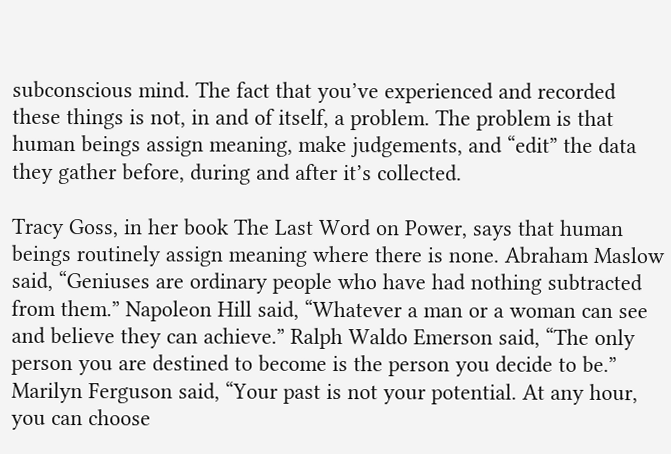subconscious mind. The fact that you’ve experienced and recorded these things is not, in and of itself, a problem. The problem is that human beings assign meaning, make judgements, and “edit” the data they gather before, during and after it’s collected.

Tracy Goss, in her book The Last Word on Power, says that human beings routinely assign meaning where there is none. Abraham Maslow said, “Geniuses are ordinary people who have had nothing subtracted from them.” Napoleon Hill said, “Whatever a man or a woman can see and believe they can achieve.” Ralph Waldo Emerson said, “The only person you are destined to become is the person you decide to be.” Marilyn Ferguson said, “Your past is not your potential. At any hour, you can choose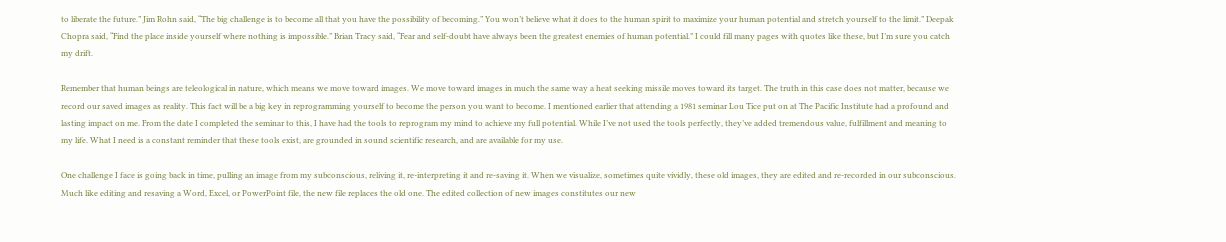to liberate the future.” Jim Rohn said, “The big challenge is to become all that you have the possibility of becoming.” You won’t believe what it does to the human spirit to maximize your human potential and stretch yourself to the limit.” Deepak Chopra said, “Find the place inside yourself where nothing is impossible.” Brian Tracy said, “Fear and self-doubt have always been the greatest enemies of human potential.” I could fill many pages with quotes like these, but I’m sure you catch my drift.

Remember that human beings are teleological in nature, which means we move toward images. We move toward images in much the same way a heat seeking missile moves toward its target. The truth in this case does not matter, because we record our saved images as reality. This fact will be a big key in reprogramming yourself to become the person you want to become. I mentioned earlier that attending a 1981 seminar Lou Tice put on at The Pacific Institute had a profound and lasting impact on me. From the date I completed the seminar to this, I have had the tools to reprogram my mind to achieve my full potential. While I’ve not used the tools perfectly, they’ve added tremendous value, fulfillment and meaning to my life. What I need is a constant reminder that these tools exist, are grounded in sound scientific research, and are available for my use.

One challenge I face is going back in time, pulling an image from my subconscious, reliving it, re-interpreting it and re-saving it. When we visualize, sometimes quite vividly, these old images, they are edited and re-recorded in our subconscious. Much like editing and resaving a Word, Excel, or PowerPoint file, the new file replaces the old one. The edited collection of new images constitutes our new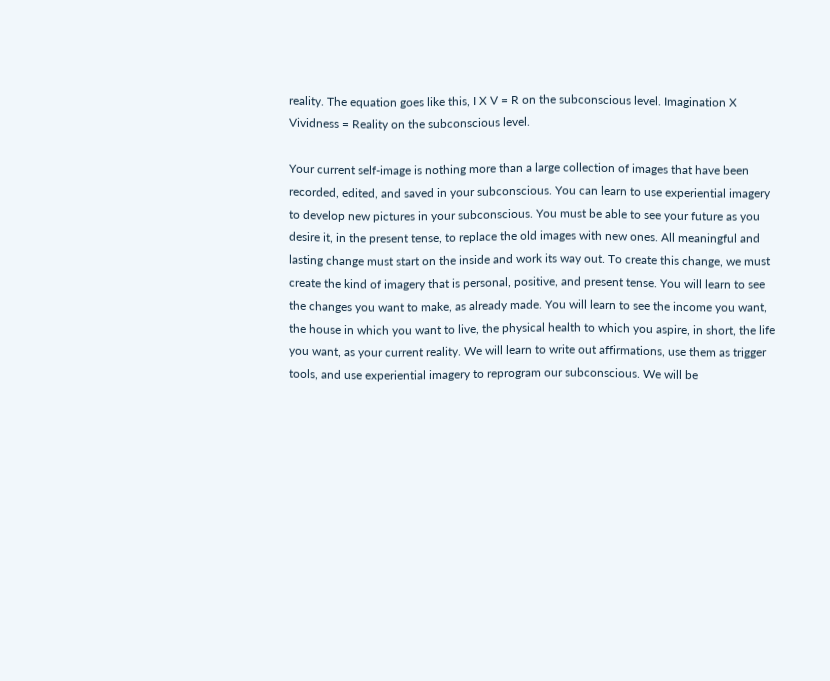reality. The equation goes like this, I X V = R on the subconscious level. Imagination X Vividness = Reality on the subconscious level.

Your current self-image is nothing more than a large collection of images that have been recorded, edited, and saved in your subconscious. You can learn to use experiential imagery to develop new pictures in your subconscious. You must be able to see your future as you desire it, in the present tense, to replace the old images with new ones. All meaningful and lasting change must start on the inside and work its way out. To create this change, we must create the kind of imagery that is personal, positive, and present tense. You will learn to see the changes you want to make, as already made. You will learn to see the income you want, the house in which you want to live, the physical health to which you aspire, in short, the life you want, as your current reality. We will learn to write out affirmations, use them as trigger tools, and use experiential imagery to reprogram our subconscious. We will be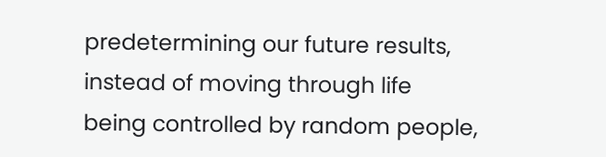predetermining our future results, instead of moving through life being controlled by random people,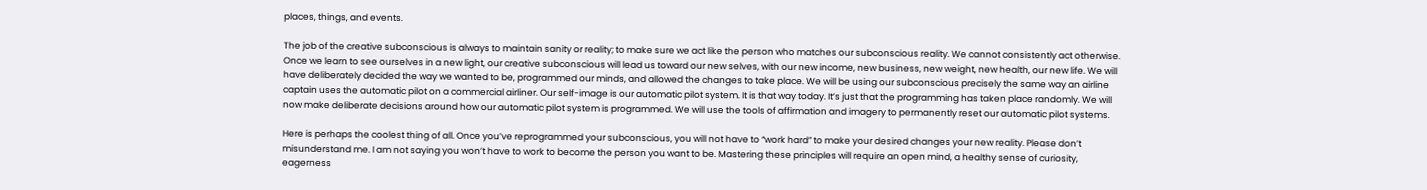places, things, and events.

The job of the creative subconscious is always to maintain sanity or reality; to make sure we act like the person who matches our subconscious reality. We cannot consistently act otherwise. Once we learn to see ourselves in a new light, our creative subconscious will lead us toward our new selves, with our new income, new business, new weight, new health, our new life. We will have deliberately decided the way we wanted to be, programmed our minds, and allowed the changes to take place. We will be using our subconscious precisely the same way an airline captain uses the automatic pilot on a commercial airliner. Our self-image is our automatic pilot system. It is that way today. It’s just that the programming has taken place randomly. We will now make deliberate decisions around how our automatic pilot system is programmed. We will use the tools of affirmation and imagery to permanently reset our automatic pilot systems.

Here is perhaps the coolest thing of all. Once you’ve reprogrammed your subconscious, you will not have to “work hard” to make your desired changes your new reality. Please don’t misunderstand me. I am not saying you won’t have to work to become the person you want to be. Mastering these principles will require an open mind, a healthy sense of curiosity, eagerness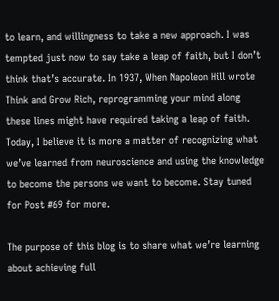to learn, and willingness to take a new approach. I was tempted just now to say take a leap of faith, but I don’t think that’s accurate. In 1937, When Napoleon Hill wrote Think and Grow Rich, reprogramming your mind along these lines might have required taking a leap of faith. Today, I believe it is more a matter of recognizing what we’ve learned from neuroscience and using the knowledge to become the persons we want to become. Stay tuned for Post #69 for more.

The purpose of this blog is to share what we’re learning about achieving full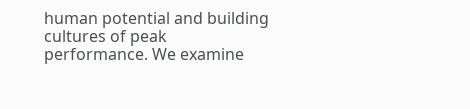human potential and building cultures of peak performance. We examine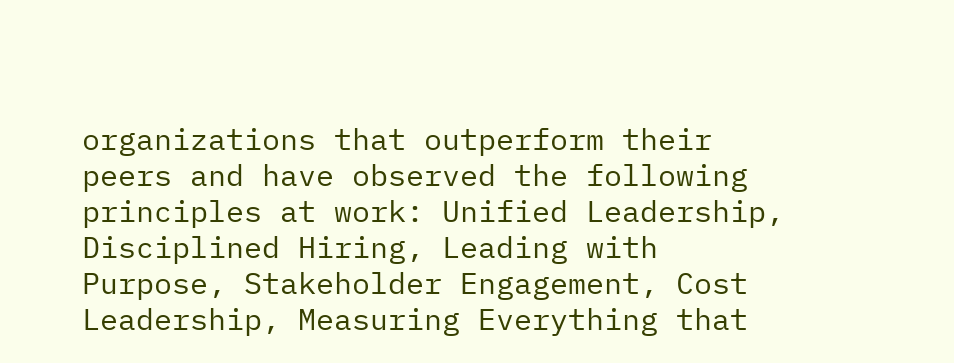organizations that outperform their peers and have observed the following principles at work: Unified Leadership, Disciplined Hiring, Leading with Purpose, Stakeholder Engagement, Cost Leadership, Measuring Everything that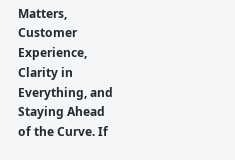Matters, Customer Experience, Clarity in Everything, and Staying Ahead of the Curve. If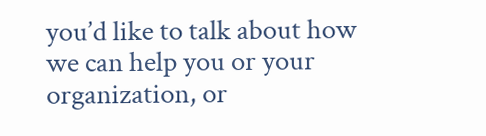you’d like to talk about how we can help you or your organization, or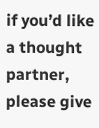if you’d like a thought partner, please give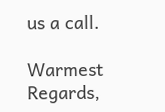us a call.

Warmest Regards,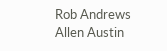Rob Andrews
Allen Austin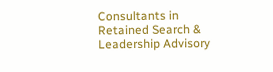Consultants in Retained Search & Leadership Advisory